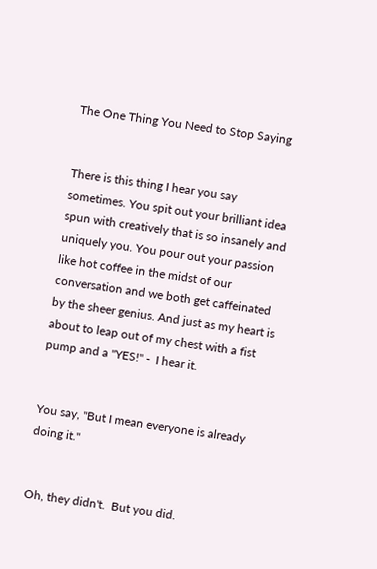The One Thing You Need to Stop Saying


There is this thing I hear you say sometimes. You spit out your brilliant idea spun with creatively that is so insanely and uniquely you. You pour out your passion like hot coffee in the midst of our conversation and we both get caffeinated by the sheer genius. And just as my heart is about to leap out of my chest with a fist pump and a "YES!" -  I hear it.


You say, "But I mean everyone is already doing it."


Oh, they didn't.  But you did.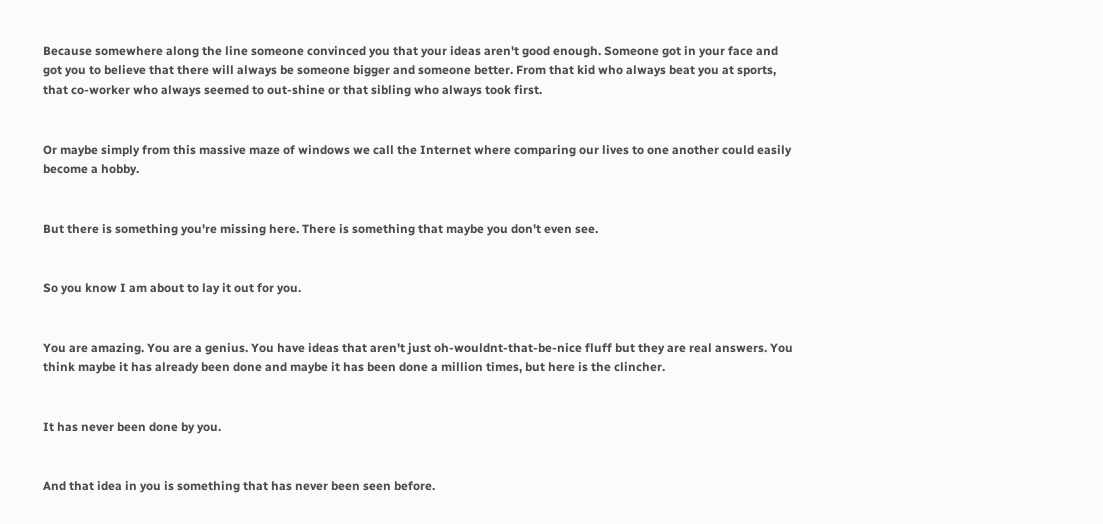Because somewhere along the line someone convinced you that your ideas aren't good enough. Someone got in your face and got you to believe that there will always be someone bigger and someone better. From that kid who always beat you at sports, that co-worker who always seemed to out-shine or that sibling who always took first.


Or maybe simply from this massive maze of windows we call the Internet where comparing our lives to one another could easily become a hobby.


But there is something you're missing here. There is something that maybe you don't even see.


So you know I am about to lay it out for you.


You are amazing. You are a genius. You have ideas that aren't just oh-wouldnt-that-be-nice fluff but they are real answers. You think maybe it has already been done and maybe it has been done a million times, but here is the clincher.


It has never been done by you.


And that idea in you is something that has never been seen before.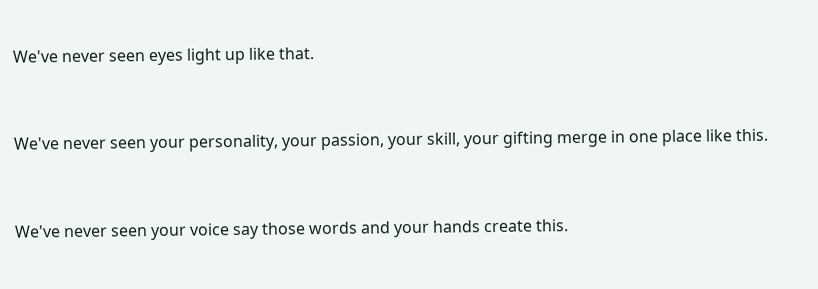We've never seen eyes light up like that.


We've never seen your personality, your passion, your skill, your gifting merge in one place like this.


We've never seen your voice say those words and your hands create this.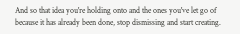And so that idea you're holding onto and the ones you've let go of because it has already been done, stop dismissing and start creating.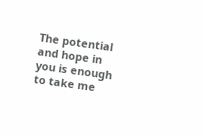The potential and hope in you is enough to take me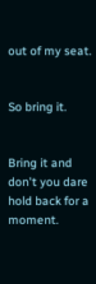out of my seat.


So bring it.


Bring it and don't you dare hold back for a moment.